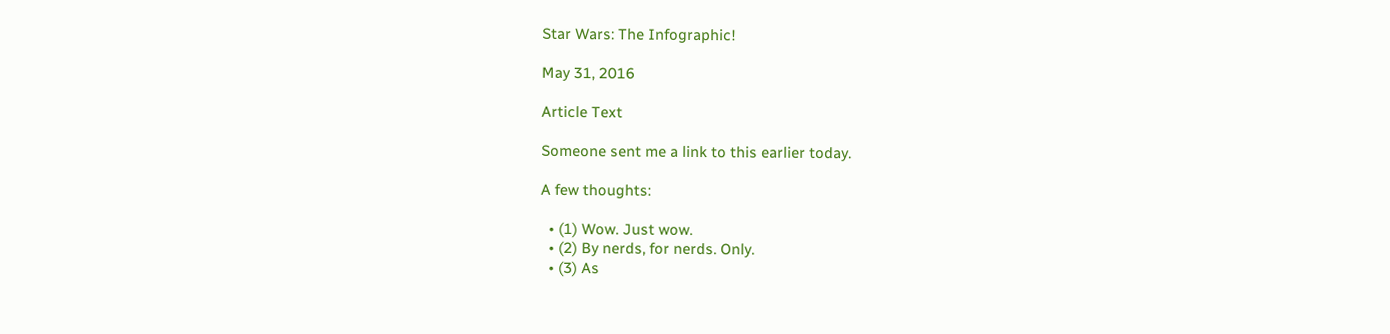Star Wars: The Infographic!

May 31, 2016

Article Text

Someone sent me a link to this earlier today.

A few thoughts:

  • (1) Wow. Just wow.
  • (2) By nerds, for nerds. Only.
  • (3) As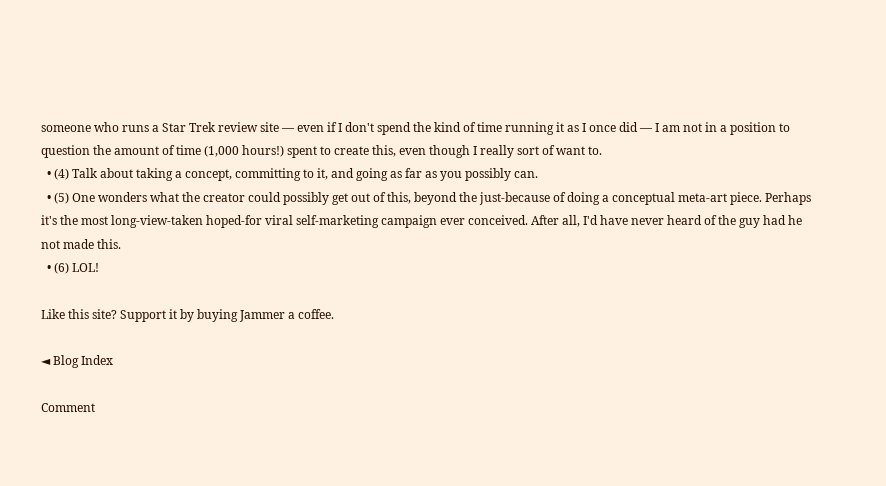someone who runs a Star Trek review site — even if I don't spend the kind of time running it as I once did — I am not in a position to question the amount of time (1,000 hours!) spent to create this, even though I really sort of want to.
  • (4) Talk about taking a concept, committing to it, and going as far as you possibly can.
  • (5) One wonders what the creator could possibly get out of this, beyond the just-because of doing a conceptual meta-art piece. Perhaps it's the most long-view-taken hoped-for viral self-marketing campaign ever conceived. After all, I'd have never heard of the guy had he not made this.
  • (6) LOL!

Like this site? Support it by buying Jammer a coffee.

◄ Blog Index

Comment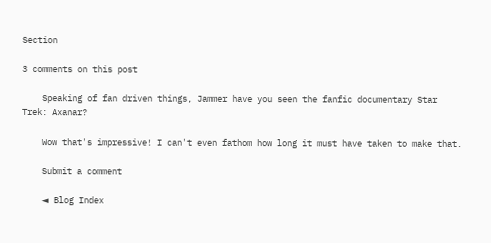Section

3 comments on this post

    Speaking of fan driven things, Jammer have you seen the fanfic documentary Star Trek: Axanar?

    Wow that's impressive! I can't even fathom how long it must have taken to make that.

    Submit a comment

    ◄ Blog Index